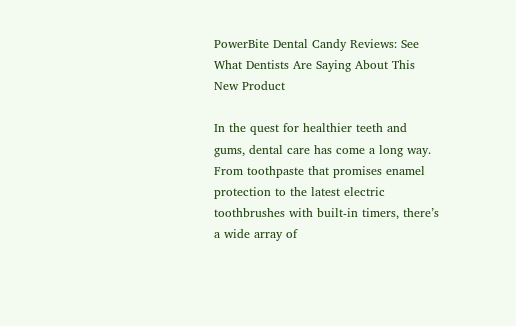PowerBite Dental Candy Reviews: See What Dentists Are Saying About This New Product

In the quest for healthier teeth and gums, dental care has come a long way. From toothpaste that promises enamel protection to the latest electric toothbrushes with built-in timers, there’s a wide array of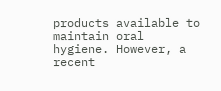products available to maintain oral hygiene. However, a recent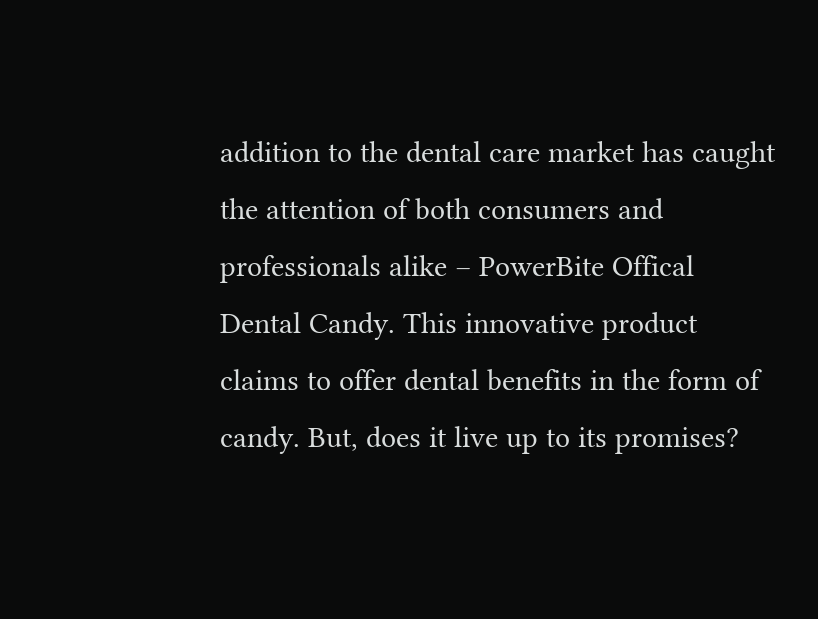addition to the dental care market has caught the attention of both consumers and professionals alike – PowerBite Offical Dental Candy. This innovative product claims to offer dental benefits in the form of candy. But, does it live up to its promises?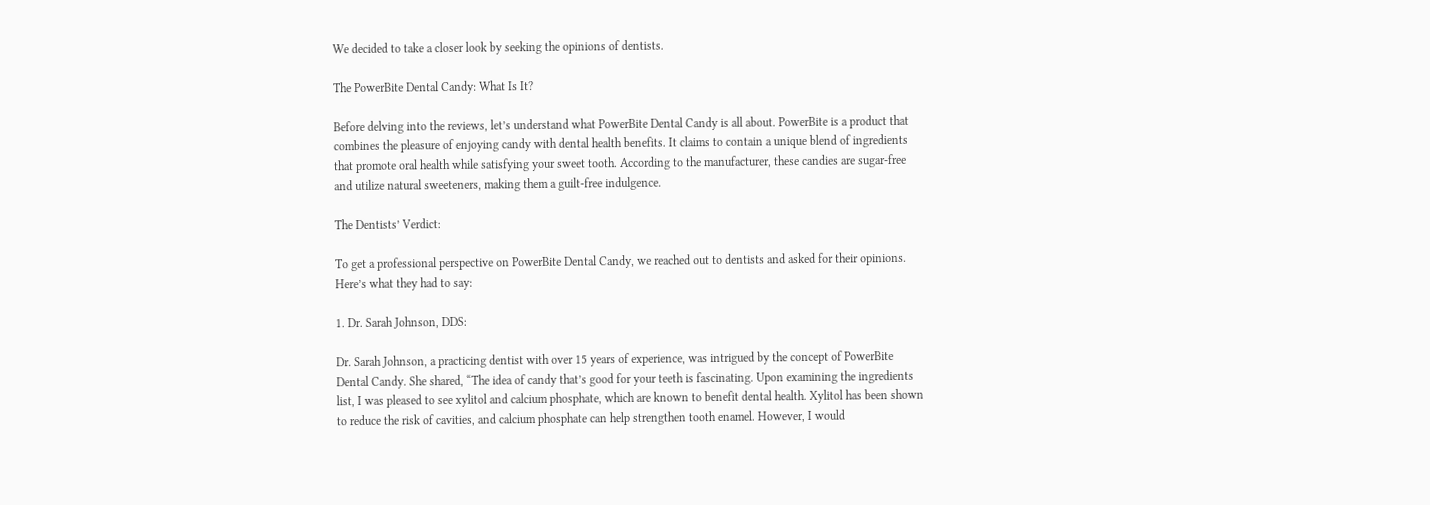We decided to take a closer look by seeking the opinions of dentists.

The PowerBite Dental Candy: What Is It?

Before delving into the reviews, let’s understand what PowerBite Dental Candy is all about. PowerBite is a product that combines the pleasure of enjoying candy with dental health benefits. It claims to contain a unique blend of ingredients that promote oral health while satisfying your sweet tooth. According to the manufacturer, these candies are sugar-free and utilize natural sweeteners, making them a guilt-free indulgence.

The Dentists’ Verdict:

To get a professional perspective on PowerBite Dental Candy, we reached out to dentists and asked for their opinions. Here’s what they had to say:

1. Dr. Sarah Johnson, DDS:

Dr. Sarah Johnson, a practicing dentist with over 15 years of experience, was intrigued by the concept of PowerBite Dental Candy. She shared, “The idea of candy that’s good for your teeth is fascinating. Upon examining the ingredients list, I was pleased to see xylitol and calcium phosphate, which are known to benefit dental health. Xylitol has been shown to reduce the risk of cavities, and calcium phosphate can help strengthen tooth enamel. However, I would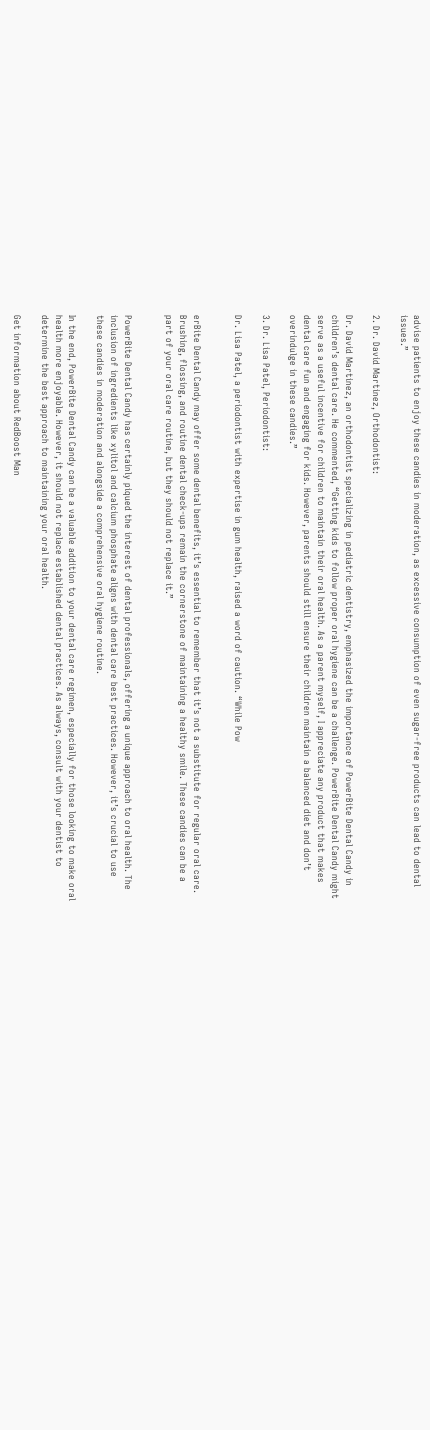advise patients to enjoy these candies in moderation, as excessive consumption of even sugar-free products can lead to dental issues.”

2. Dr. David Martinez, Orthodontist:

Dr. David Martinez, an orthodontist specializing in pediatric dentistry, emphasized the importance of PowerBite Dental Candy in children’s dental care. He commented, “Getting kids to follow proper oral hygiene can be a challenge. PowerBite Dental Candy might serve as a useful incentive for children to maintain their oral health. As a parent myself, I appreciate any product that makes dental care fun and engaging for kids. However, parents should still ensure their children maintain a balanced diet and don’t overindulge in these candies.”

3. Dr. Lisa Patel, Periodontist:

Dr. Lisa Patel, a periodontist with expertise in gum health, raised a word of caution. “While Pow


erBite Dental Candy may offer some dental benefits, it’s essential to remember that it’s not a substitute for regular oral care. Brushing, flossing, and routine dental check-ups remain the cornerstone of maintaining a healthy smile. These candies can be a part of your oral care routine, but they should not replace it.”


PowerBite Dental Candy has certainly piqued the interest of dental professionals, offering a unique approach to oral health. The inclusion of ingredients like xylitol and calcium phosphate aligns with dental care best practices. However, it’s crucial to use these candies in moderation and alongside a comprehensive oral hygiene routine.

In the end, PowerBite Dental Candy can be a valuable addition to your dental care regimen, especially for those looking to make oral health more enjoyable. However, it should not replace established dental practices. As always, consult with your dentist to determine the best approach to maintaining your oral health.

Get information about RedBoost Man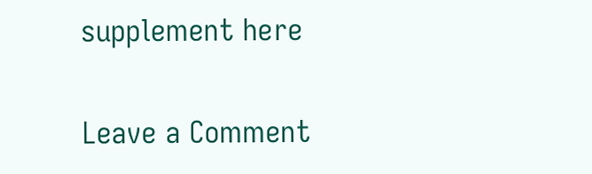supplement here

Leave a Comment